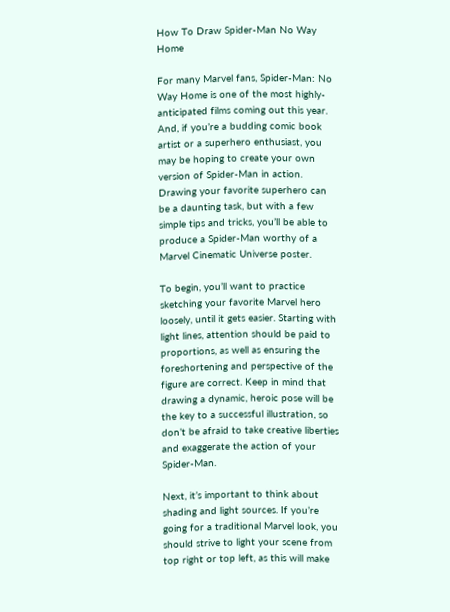How To Draw Spider-Man No Way Home

For many Marvel fans, Spider-Man: No Way Home is one of the most highly-anticipated films coming out this year. And, if you’re a budding comic book artist or a superhero enthusiast, you may be hoping to create your own version of Spider-Man in action. Drawing your favorite superhero can be a daunting task, but with a few simple tips and tricks, you’ll be able to produce a Spider-Man worthy of a Marvel Cinematic Universe poster.

To begin, you’ll want to practice sketching your favorite Marvel hero loosely, until it gets easier. Starting with light lines, attention should be paid to proportions, as well as ensuring the foreshortening and perspective of the figure are correct. Keep in mind that drawing a dynamic, heroic pose will be the key to a successful illustration, so don’t be afraid to take creative liberties and exaggerate the action of your Spider-Man.

Next, it’s important to think about shading and light sources. If you’re going for a traditional Marvel look, you should strive to light your scene from top right or top left, as this will make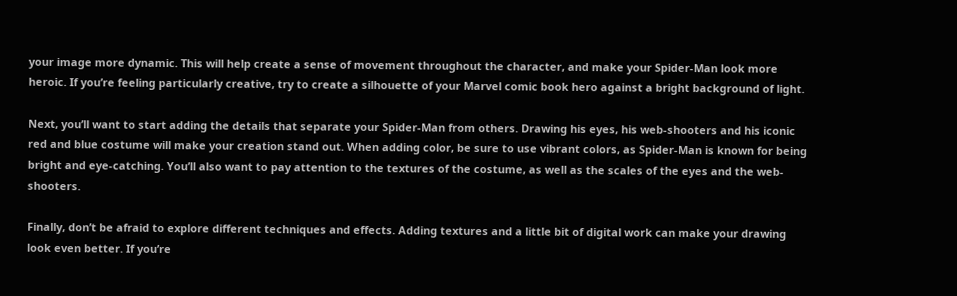your image more dynamic. This will help create a sense of movement throughout the character, and make your Spider-Man look more heroic. If you’re feeling particularly creative, try to create a silhouette of your Marvel comic book hero against a bright background of light.

Next, you’ll want to start adding the details that separate your Spider-Man from others. Drawing his eyes, his web-shooters and his iconic red and blue costume will make your creation stand out. When adding color, be sure to use vibrant colors, as Spider-Man is known for being bright and eye-catching. You’ll also want to pay attention to the textures of the costume, as well as the scales of the eyes and the web-shooters.

Finally, don’t be afraid to explore different techniques and effects. Adding textures and a little bit of digital work can make your drawing look even better. If you’re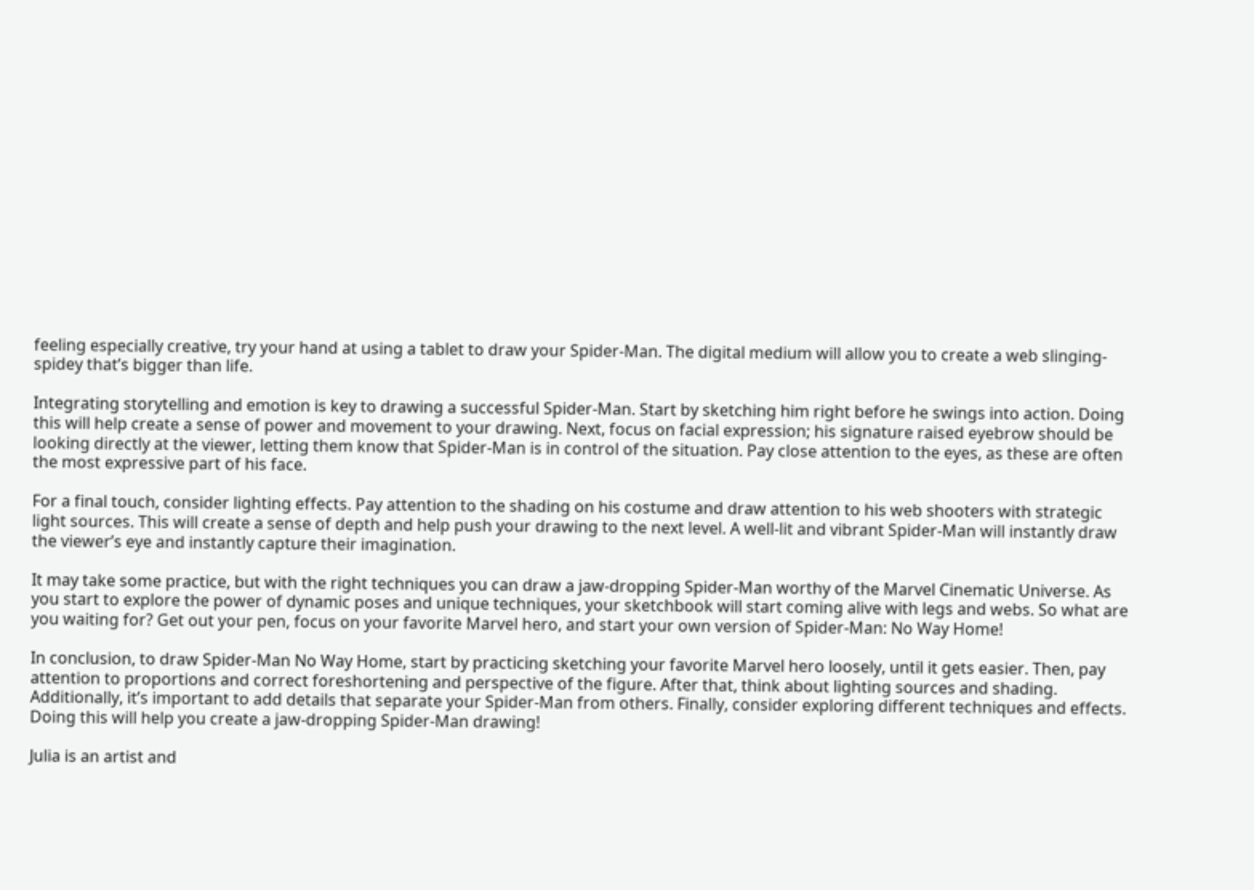feeling especially creative, try your hand at using a tablet to draw your Spider-Man. The digital medium will allow you to create a web slinging-spidey that’s bigger than life.

Integrating storytelling and emotion is key to drawing a successful Spider-Man. Start by sketching him right before he swings into action. Doing this will help create a sense of power and movement to your drawing. Next, focus on facial expression; his signature raised eyebrow should be looking directly at the viewer, letting them know that Spider-Man is in control of the situation. Pay close attention to the eyes, as these are often the most expressive part of his face.

For a final touch, consider lighting effects. Pay attention to the shading on his costume and draw attention to his web shooters with strategic light sources. This will create a sense of depth and help push your drawing to the next level. A well-lit and vibrant Spider-Man will instantly draw the viewer’s eye and instantly capture their imagination.

It may take some practice, but with the right techniques you can draw a jaw-dropping Spider-Man worthy of the Marvel Cinematic Universe. As you start to explore the power of dynamic poses and unique techniques, your sketchbook will start coming alive with legs and webs. So what are you waiting for? Get out your pen, focus on your favorite Marvel hero, and start your own version of Spider-Man: No Way Home!

In conclusion, to draw Spider-Man No Way Home, start by practicing sketching your favorite Marvel hero loosely, until it gets easier. Then, pay attention to proportions and correct foreshortening and perspective of the figure. After that, think about lighting sources and shading. Additionally, it’s important to add details that separate your Spider-Man from others. Finally, consider exploring different techniques and effects. Doing this will help you create a jaw-dropping Spider-Man drawing!

Julia is an artist and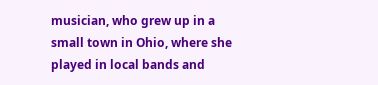musician, who grew up in a small town in Ohio, where she played in local bands and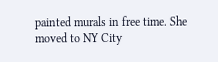painted murals in free time. She moved to NY City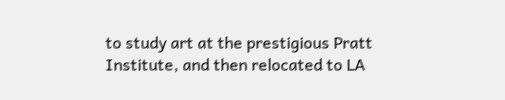to study art at the prestigious Pratt Institute, and then relocated to LA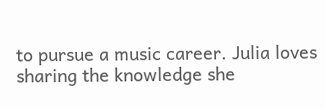to pursue a music career. Julia loves sharing the knowledge she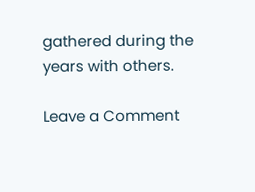gathered during the years with others.

Leave a Comment